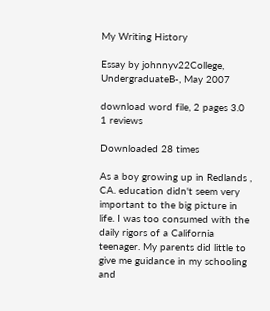My Writing History

Essay by johnnyv22College, UndergraduateB-, May 2007

download word file, 2 pages 3.0 1 reviews

Downloaded 28 times

As a boy growing up in Redlands , CA. education didn't seem very important to the big picture in life. I was too consumed with the daily rigors of a California teenager. My parents did little to give me guidance in my schooling and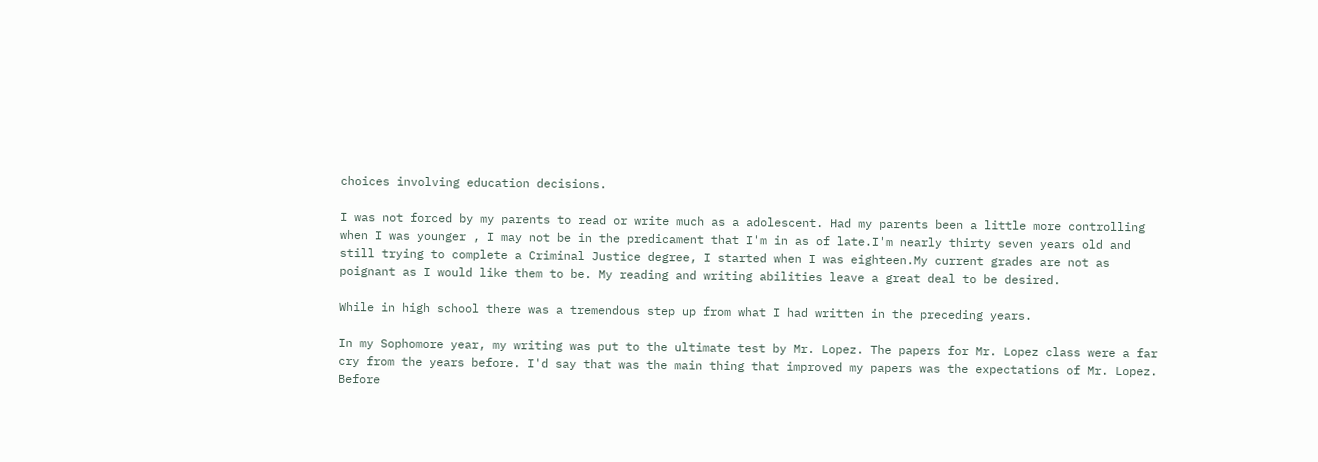choices involving education decisions.

I was not forced by my parents to read or write much as a adolescent. Had my parents been a little more controlling when I was younger , I may not be in the predicament that I'm in as of late.I'm nearly thirty seven years old and still trying to complete a Criminal Justice degree, I started when I was eighteen.My current grades are not as poignant as I would like them to be. My reading and writing abilities leave a great deal to be desired.

While in high school there was a tremendous step up from what I had written in the preceding years.

In my Sophomore year, my writing was put to the ultimate test by Mr. Lopez. The papers for Mr. Lopez class were a far cry from the years before. I'd say that was the main thing that improved my papers was the expectations of Mr. Lopez. Before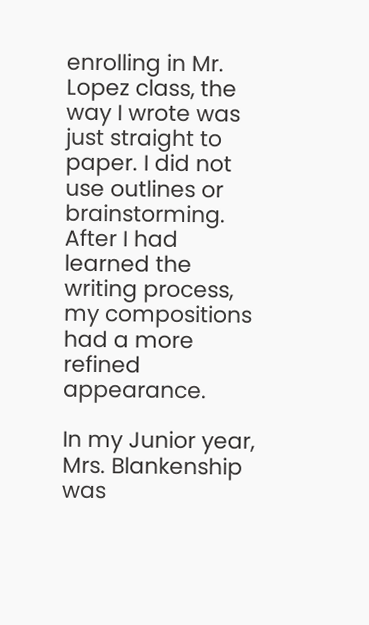enrolling in Mr. Lopez class, the way I wrote was just straight to paper. I did not use outlines or brainstorming. After I had learned the writing process, my compositions had a more refined appearance.

In my Junior year, Mrs. Blankenship was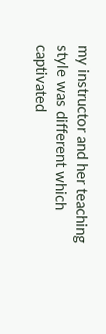my instructor and her teaching style was different which captivated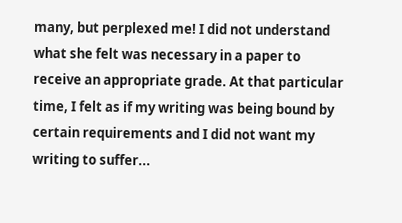many, but perplexed me! I did not understand what she felt was necessary in a paper to receive an appropriate grade. At that particular time, I felt as if my writing was being bound by certain requirements and I did not want my writing to suffer...